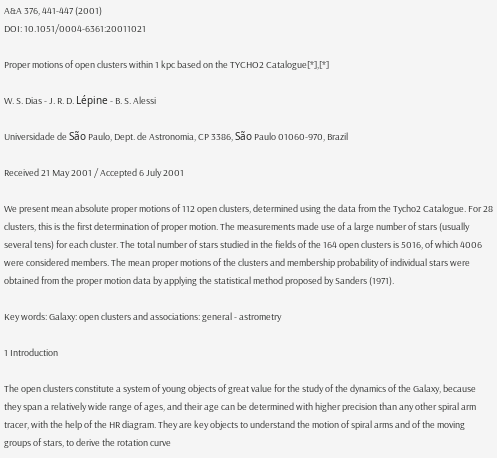A&A 376, 441-447 (2001)
DOI: 10.1051/0004-6361:20011021

Proper motions of open clusters within 1 kpc based on the TYCHO2 Catalogue[*],[*]

W. S. Dias - J. R. D. Lépine - B. S. Alessi

Universidade de São Paulo, Dept. de Astronomia, CP 3386, São Paulo 01060-970, Brazil

Received 21 May 2001 / Accepted 6 July 2001

We present mean absolute proper motions of 112 open clusters, determined using the data from the Tycho2 Catalogue. For 28 clusters, this is the first determination of proper motion. The measurements made use of a large number of stars (usually several tens) for each cluster. The total number of stars studied in the fields of the 164 open clusters is 5016, of which 4006 were considered members. The mean proper motions of the clusters and membership probability of individual stars were obtained from the proper motion data by applying the statistical method proposed by Sanders (1971).

Key words: Galaxy: open clusters and associations: general - astrometry

1 Introduction

The open clusters constitute a system of young objects of great value for the study of the dynamics of the Galaxy, because they span a relatively wide range of ages, and their age can be determined with higher precision than any other spiral arm tracer, with the help of the HR diagram. They are key objects to understand the motion of spiral arms and of the moving groups of stars, to derive the rotation curve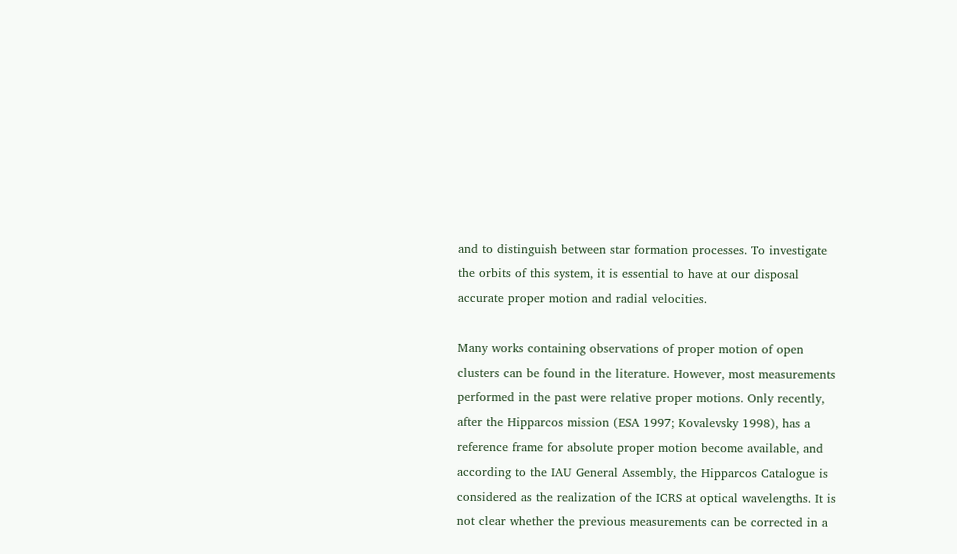and to distinguish between star formation processes. To investigate the orbits of this system, it is essential to have at our disposal accurate proper motion and radial velocities.

Many works containing observations of proper motion of open clusters can be found in the literature. However, most measurements performed in the past were relative proper motions. Only recently, after the Hipparcos mission (ESA 1997; Kovalevsky 1998), has a reference frame for absolute proper motion become available, and according to the IAU General Assembly, the Hipparcos Catalogue is considered as the realization of the ICRS at optical wavelengths. It is not clear whether the previous measurements can be corrected in a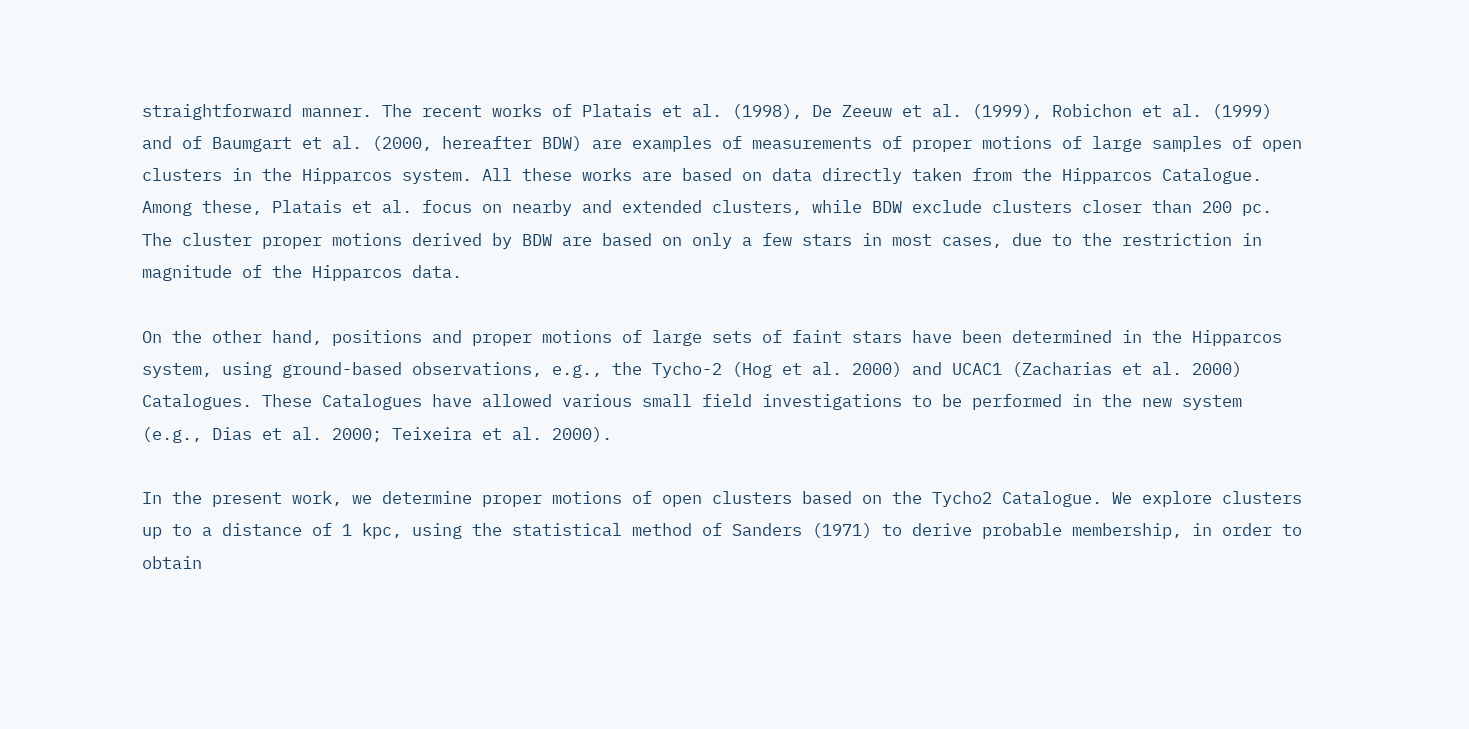straightforward manner. The recent works of Platais et al. (1998), De Zeeuw et al. (1999), Robichon et al. (1999) and of Baumgart et al. (2000, hereafter BDW) are examples of measurements of proper motions of large samples of open clusters in the Hipparcos system. All these works are based on data directly taken from the Hipparcos Catalogue. Among these, Platais et al. focus on nearby and extended clusters, while BDW exclude clusters closer than 200 pc. The cluster proper motions derived by BDW are based on only a few stars in most cases, due to the restriction in magnitude of the Hipparcos data.

On the other hand, positions and proper motions of large sets of faint stars have been determined in the Hipparcos system, using ground-based observations, e.g., the Tycho-2 (Hog et al. 2000) and UCAC1 (Zacharias et al. 2000) Catalogues. These Catalogues have allowed various small field investigations to be performed in the new system (e.g., Dias et al. 2000; Teixeira et al. 2000).

In the present work, we determine proper motions of open clusters based on the Tycho2 Catalogue. We explore clusters up to a distance of 1 kpc, using the statistical method of Sanders (1971) to derive probable membership, in order to obtain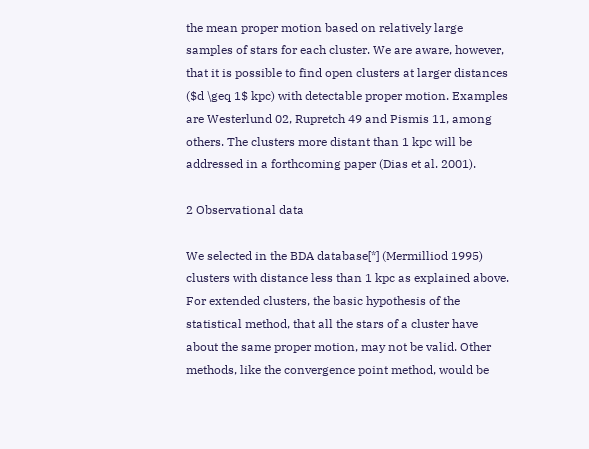the mean proper motion based on relatively large samples of stars for each cluster. We are aware, however, that it is possible to find open clusters at larger distances ($d \geq 1$ kpc) with detectable proper motion. Examples are Westerlund 02, Rupretch 49 and Pismis 11, among others. The clusters more distant than 1 kpc will be addressed in a forthcoming paper (Dias et al. 2001).

2 Observational data

We selected in the BDA database[*] (Mermilliod 1995) clusters with distance less than 1 kpc as explained above. For extended clusters, the basic hypothesis of the statistical method, that all the stars of a cluster have about the same proper motion, may not be valid. Other methods, like the convergence point method, would be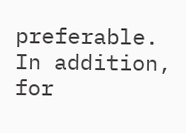preferable. In addition, for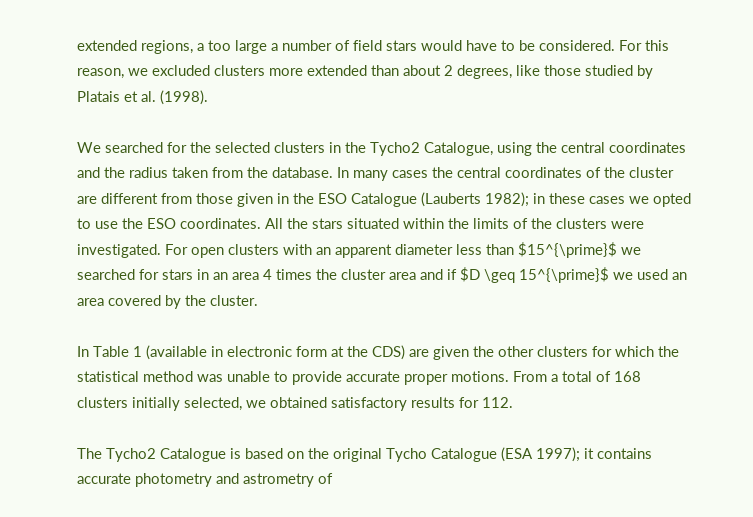extended regions, a too large a number of field stars would have to be considered. For this reason, we excluded clusters more extended than about 2 degrees, like those studied by Platais et al. (1998).

We searched for the selected clusters in the Tycho2 Catalogue, using the central coordinates and the radius taken from the database. In many cases the central coordinates of the cluster are different from those given in the ESO Catalogue (Lauberts 1982); in these cases we opted to use the ESO coordinates. All the stars situated within the limits of the clusters were investigated. For open clusters with an apparent diameter less than $15^{\prime}$ we searched for stars in an area 4 times the cluster area and if $D \geq 15^{\prime}$ we used an area covered by the cluster.

In Table 1 (available in electronic form at the CDS) are given the other clusters for which the statistical method was unable to provide accurate proper motions. From a total of 168 clusters initially selected, we obtained satisfactory results for 112.

The Tycho2 Catalogue is based on the original Tycho Catalogue (ESA 1997); it contains accurate photometry and astrometry of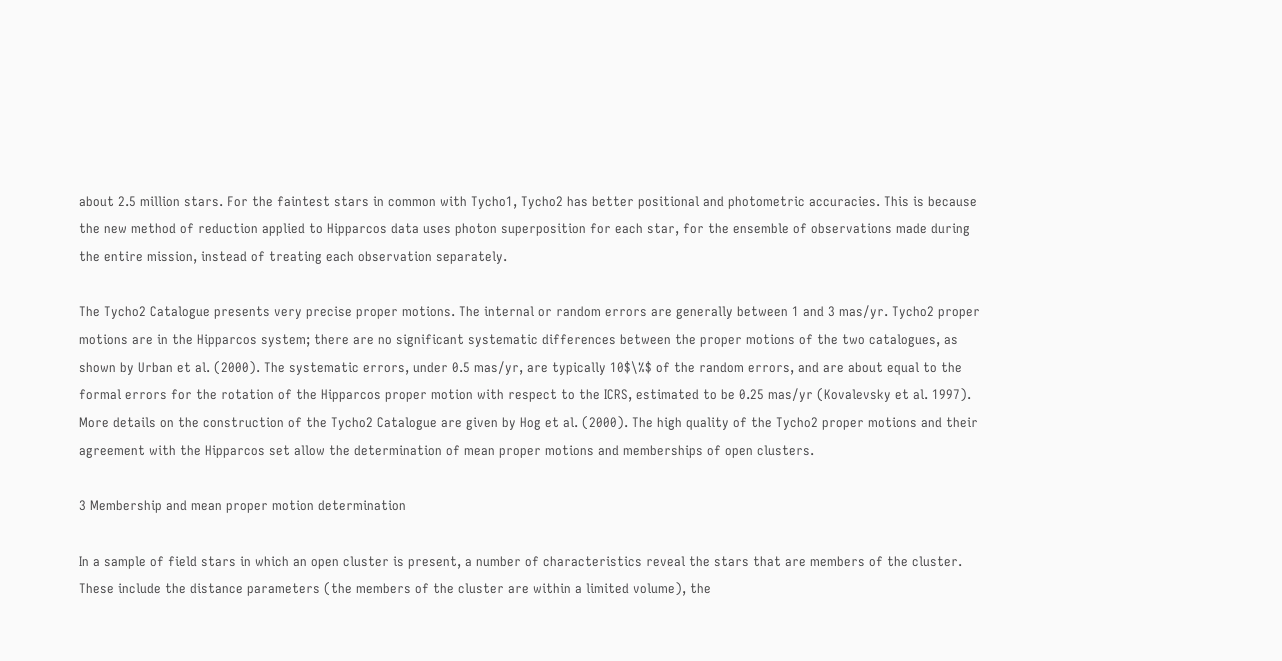about 2.5 million stars. For the faintest stars in common with Tycho1, Tycho2 has better positional and photometric accuracies. This is because the new method of reduction applied to Hipparcos data uses photon superposition for each star, for the ensemble of observations made during the entire mission, instead of treating each observation separately.

The Tycho2 Catalogue presents very precise proper motions. The internal or random errors are generally between 1 and 3 mas/yr. Tycho2 proper motions are in the Hipparcos system; there are no significant systematic differences between the proper motions of the two catalogues, as shown by Urban et al. (2000). The systematic errors, under 0.5 mas/yr, are typically 10$\%$ of the random errors, and are about equal to the formal errors for the rotation of the Hipparcos proper motion with respect to the ICRS, estimated to be 0.25 mas/yr (Kovalevsky et al. 1997). More details on the construction of the Tycho2 Catalogue are given by Hog et al. (2000). The high quality of the Tycho2 proper motions and their agreement with the Hipparcos set allow the determination of mean proper motions and memberships of open clusters.

3 Membership and mean proper motion determination

In a sample of field stars in which an open cluster is present, a number of characteristics reveal the stars that are members of the cluster. These include the distance parameters (the members of the cluster are within a limited volume), the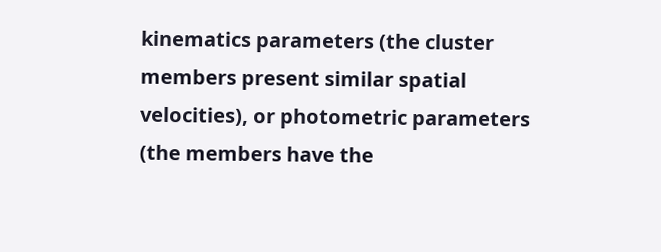kinematics parameters (the cluster members present similar spatial velocities), or photometric parameters (the members have the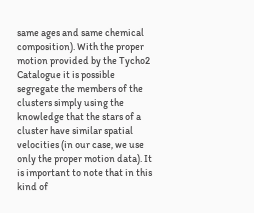same ages and same chemical composition). With the proper motion provided by the Tycho2 Catalogue it is possible segregate the members of the clusters simply using the knowledge that the stars of a cluster have similar spatial velocities (in our case, we use only the proper motion data). It is important to note that in this kind of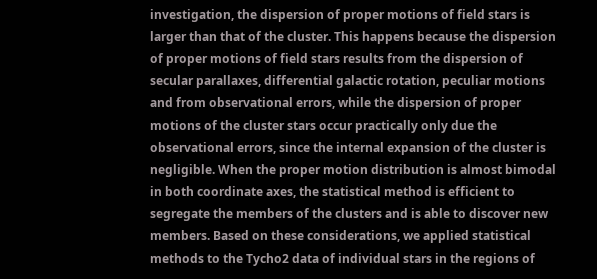investigation, the dispersion of proper motions of field stars is larger than that of the cluster. This happens because the dispersion of proper motions of field stars results from the dispersion of secular parallaxes, differential galactic rotation, peculiar motions and from observational errors, while the dispersion of proper motions of the cluster stars occur practically only due the observational errors, since the internal expansion of the cluster is negligible. When the proper motion distribution is almost bimodal in both coordinate axes, the statistical method is efficient to segregate the members of the clusters and is able to discover new members. Based on these considerations, we applied statistical methods to the Tycho2 data of individual stars in the regions of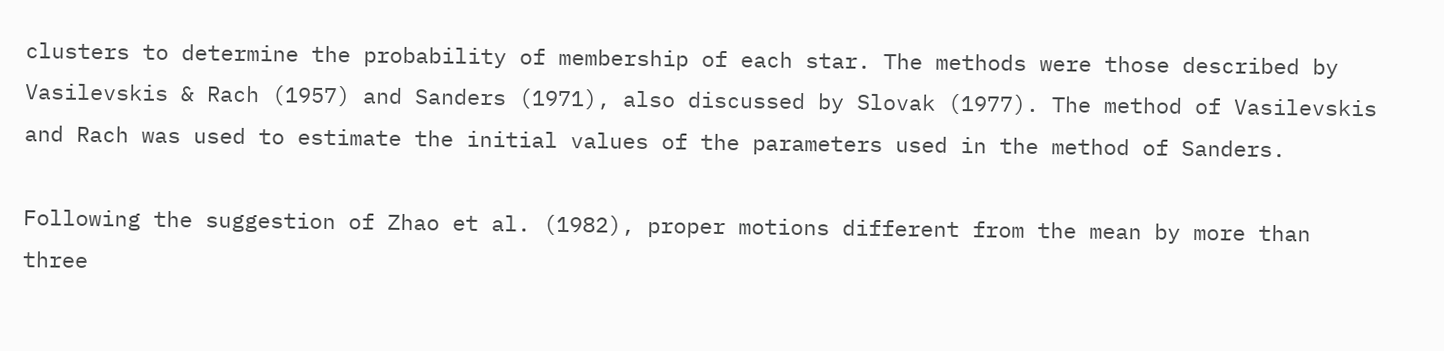clusters to determine the probability of membership of each star. The methods were those described by Vasilevskis & Rach (1957) and Sanders (1971), also discussed by Slovak (1977). The method of Vasilevskis and Rach was used to estimate the initial values of the parameters used in the method of Sanders.

Following the suggestion of Zhao et al. (1982), proper motions different from the mean by more than three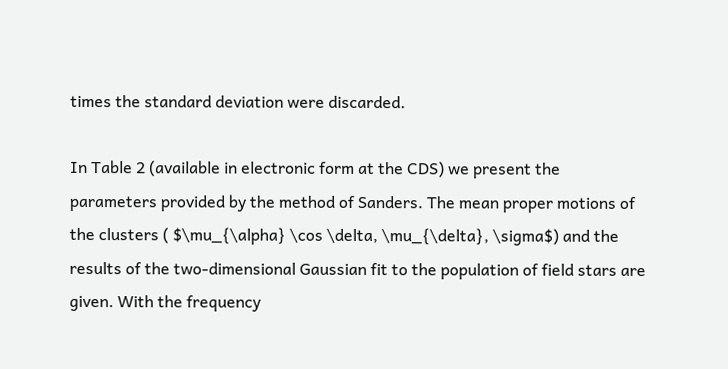times the standard deviation were discarded.

In Table 2 (available in electronic form at the CDS) we present the parameters provided by the method of Sanders. The mean proper motions of the clusters ( $\mu_{\alpha} \cos \delta, \mu_{\delta}, \sigma$) and the results of the two-dimensional Gaussian fit to the population of field stars are given. With the frequency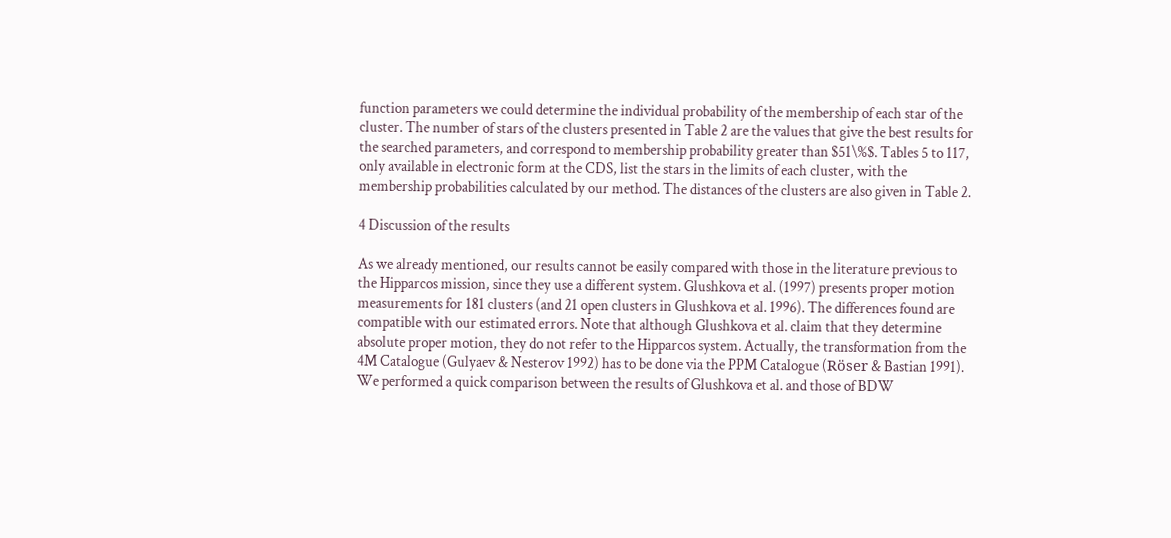function parameters we could determine the individual probability of the membership of each star of the cluster. The number of stars of the clusters presented in Table 2 are the values that give the best results for the searched parameters, and correspond to membership probability greater than $51\%$. Tables 5 to 117, only available in electronic form at the CDS, list the stars in the limits of each cluster, with the membership probabilities calculated by our method. The distances of the clusters are also given in Table 2.

4 Discussion of the results

As we already mentioned, our results cannot be easily compared with those in the literature previous to the Hipparcos mission, since they use a different system. Glushkova et al. (1997) presents proper motion measurements for 181 clusters (and 21 open clusters in Glushkova et al. 1996). The differences found are compatible with our estimated errors. Note that although Glushkova et al. claim that they determine absolute proper motion, they do not refer to the Hipparcos system. Actually, the transformation from the 4M Catalogue (Gulyaev & Nesterov 1992) has to be done via the PPM Catalogue (Röser & Bastian 1991). We performed a quick comparison between the results of Glushkova et al. and those of BDW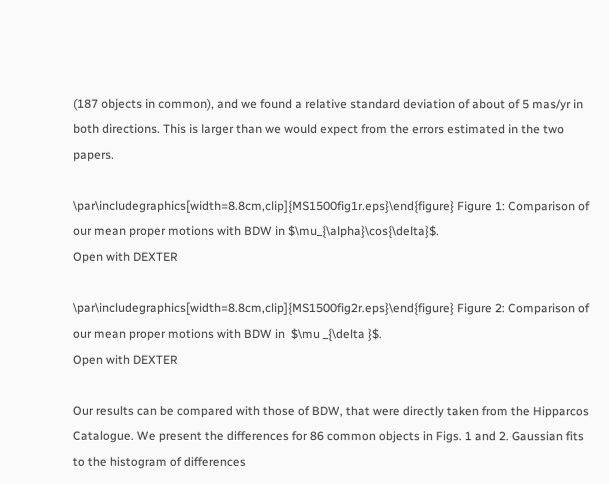(187 objects in common), and we found a relative standard deviation of about of 5 mas/yr in both directions. This is larger than we would expect from the errors estimated in the two papers.

\par\includegraphics[width=8.8cm,clip]{MS1500fig1r.eps}\end{figure} Figure 1: Comparison of our mean proper motions with BDW in $\mu_{\alpha}\cos{\delta}$.
Open with DEXTER

\par\includegraphics[width=8.8cm,clip]{MS1500fig2r.eps}\end{figure} Figure 2: Comparison of our mean proper motions with BDW in  $\mu _{\delta }$.
Open with DEXTER

Our results can be compared with those of BDW, that were directly taken from the Hipparcos Catalogue. We present the differences for 86 common objects in Figs. 1 and 2. Gaussian fits to the histogram of differences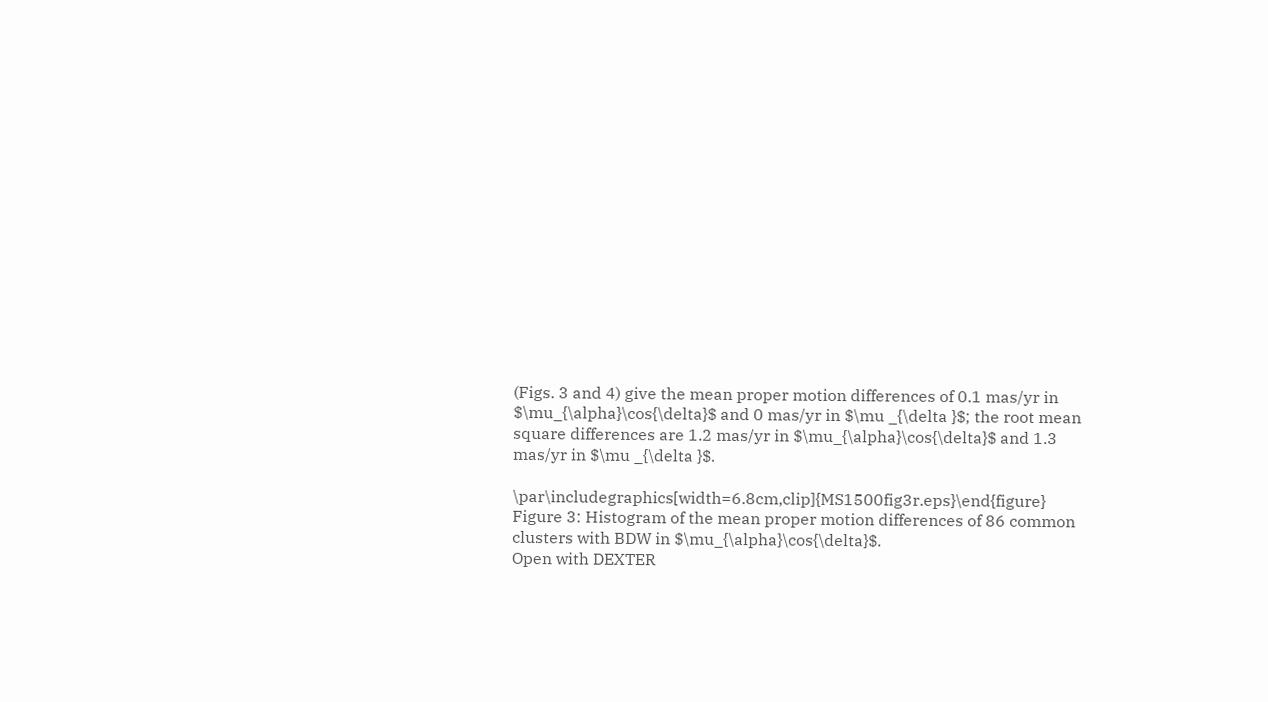(Figs. 3 and 4) give the mean proper motion differences of 0.1 mas/yr in $\mu_{\alpha}\cos{\delta}$ and 0 mas/yr in $\mu _{\delta }$; the root mean square differences are 1.2 mas/yr in $\mu_{\alpha}\cos{\delta}$ and 1.3 mas/yr in $\mu _{\delta }$.

\par\includegraphics[width=6.8cm,clip]{MS1500fig3r.eps}\end{figure} Figure 3: Histogram of the mean proper motion differences of 86 common clusters with BDW in $\mu_{\alpha}\cos{\delta}$.
Open with DEXTER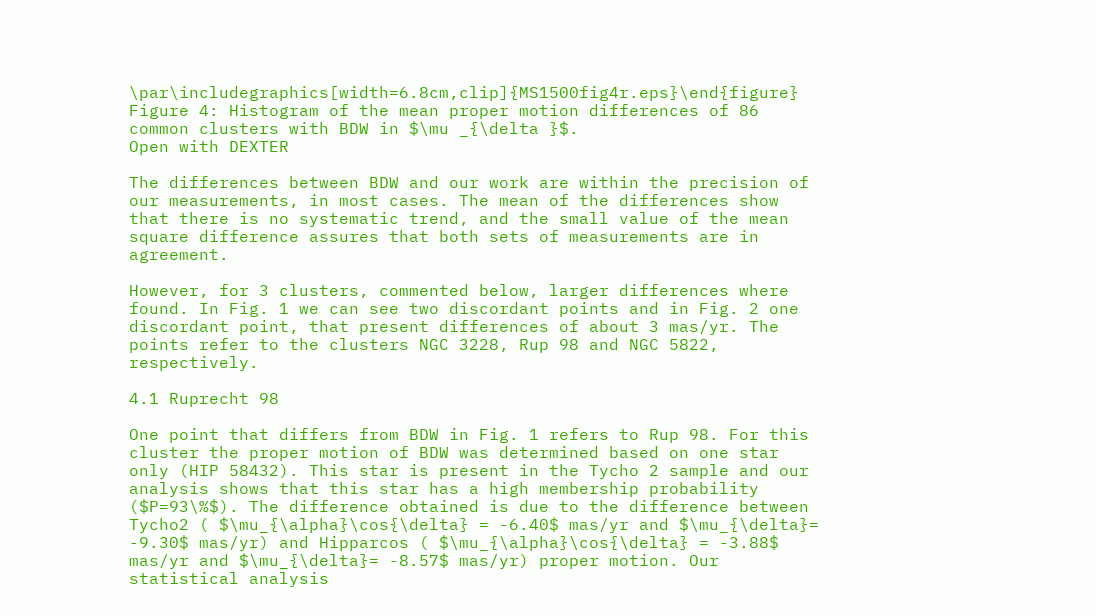\par\includegraphics[width=6.8cm,clip]{MS1500fig4r.eps}\end{figure} Figure 4: Histogram of the mean proper motion differences of 86 common clusters with BDW in $\mu _{\delta }$.
Open with DEXTER

The differences between BDW and our work are within the precision of our measurements, in most cases. The mean of the differences show that there is no systematic trend, and the small value of the mean square difference assures that both sets of measurements are in agreement.

However, for 3 clusters, commented below, larger differences where found. In Fig. 1 we can see two discordant points and in Fig. 2 one discordant point, that present differences of about 3 mas/yr. The points refer to the clusters NGC 3228, Rup 98 and NGC 5822, respectively.

4.1 Ruprecht 98

One point that differs from BDW in Fig. 1 refers to Rup 98. For this cluster the proper motion of BDW was determined based on one star only (HIP 58432). This star is present in the Tycho 2 sample and our analysis shows that this star has a high membership probability ($P=93\%$). The difference obtained is due to the difference between Tycho2 ( $\mu_{\alpha}\cos{\delta} = -6.40$ mas/yr and $\mu_{\delta}= -9.30$ mas/yr) and Hipparcos ( $\mu_{\alpha}\cos{\delta} = -3.88$ mas/yr and $\mu_{\delta}= -8.57$ mas/yr) proper motion. Our statistical analysis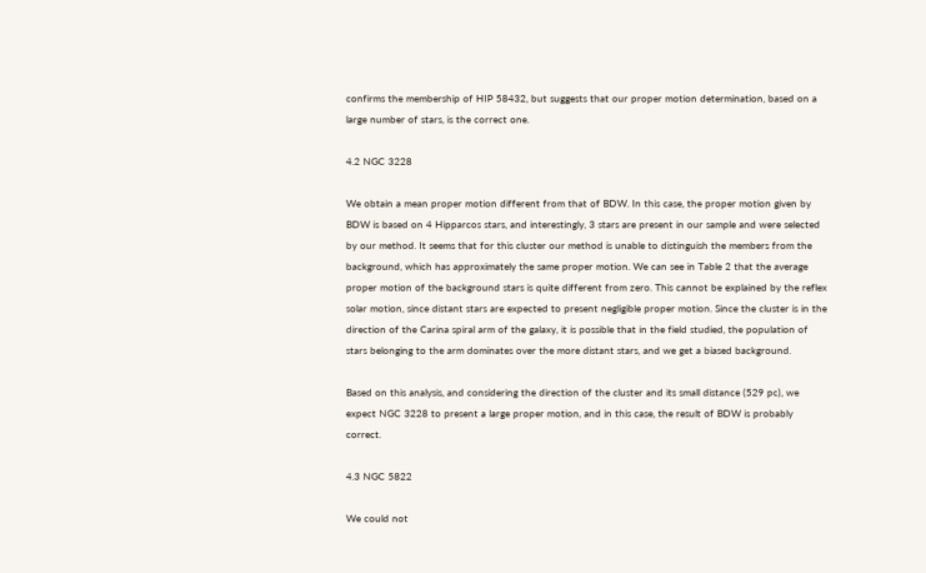confirms the membership of HIP 58432, but suggests that our proper motion determination, based on a large number of stars, is the correct one.

4.2 NGC 3228

We obtain a mean proper motion different from that of BDW. In this case, the proper motion given by BDW is based on 4 Hipparcos stars, and interestingly, 3 stars are present in our sample and were selected by our method. It seems that for this cluster our method is unable to distinguish the members from the background, which has approximately the same proper motion. We can see in Table 2 that the average proper motion of the background stars is quite different from zero. This cannot be explained by the reflex solar motion, since distant stars are expected to present negligible proper motion. Since the cluster is in the direction of the Carina spiral arm of the galaxy, it is possible that in the field studied, the population of stars belonging to the arm dominates over the more distant stars, and we get a biased background.

Based on this analysis, and considering the direction of the cluster and its small distance (529 pc), we expect NGC 3228 to present a large proper motion, and in this case, the result of BDW is probably correct.

4.3 NGC 5822

We could not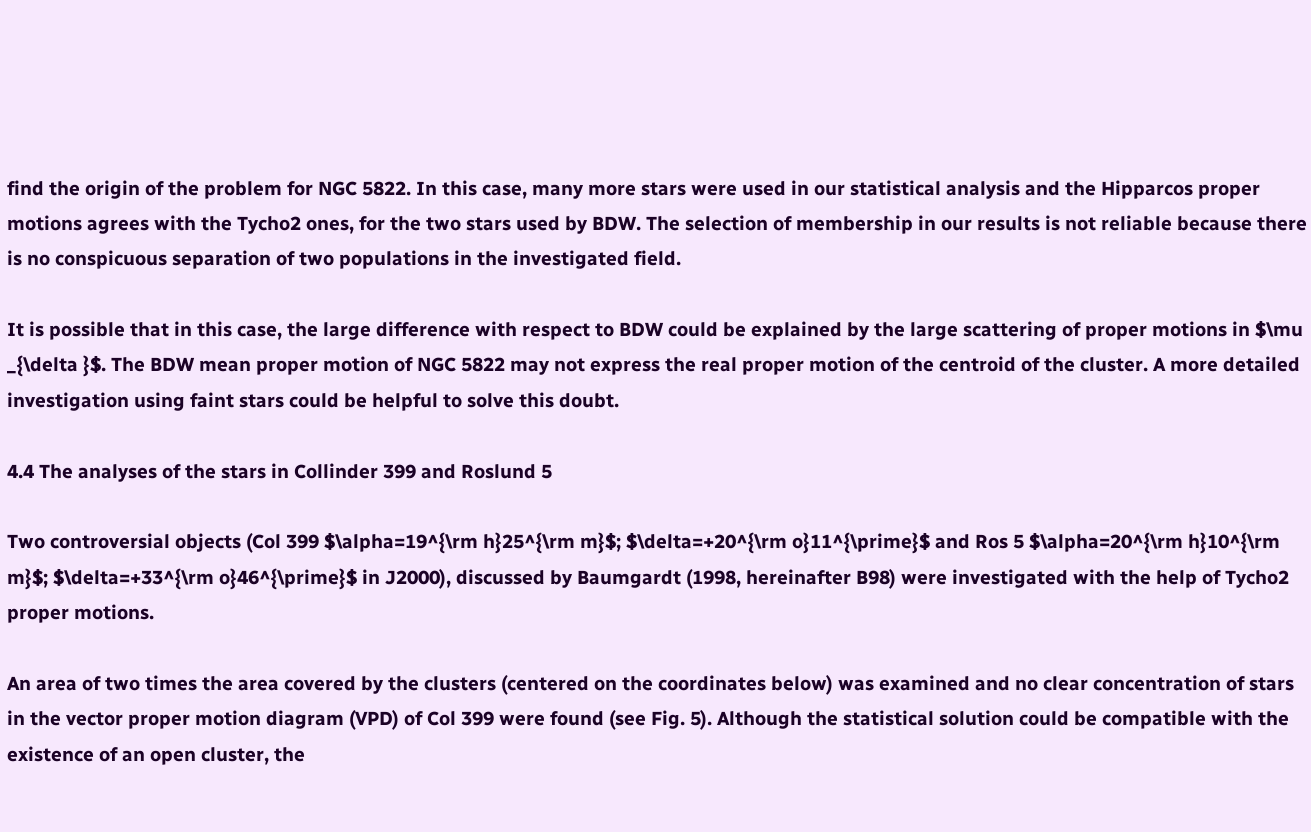find the origin of the problem for NGC 5822. In this case, many more stars were used in our statistical analysis and the Hipparcos proper motions agrees with the Tycho2 ones, for the two stars used by BDW. The selection of membership in our results is not reliable because there is no conspicuous separation of two populations in the investigated field.

It is possible that in this case, the large difference with respect to BDW could be explained by the large scattering of proper motions in $\mu _{\delta }$. The BDW mean proper motion of NGC 5822 may not express the real proper motion of the centroid of the cluster. A more detailed investigation using faint stars could be helpful to solve this doubt.

4.4 The analyses of the stars in Collinder 399 and Roslund 5

Two controversial objects (Col 399 $\alpha=19^{\rm h}25^{\rm m}$; $\delta=+20^{\rm o}11^{\prime}$ and Ros 5 $\alpha=20^{\rm h}10^{\rm m}$; $\delta=+33^{\rm o}46^{\prime}$ in J2000), discussed by Baumgardt (1998, hereinafter B98) were investigated with the help of Tycho2 proper motions.

An area of two times the area covered by the clusters (centered on the coordinates below) was examined and no clear concentration of stars in the vector proper motion diagram (VPD) of Col 399 were found (see Fig. 5). Although the statistical solution could be compatible with the existence of an open cluster, the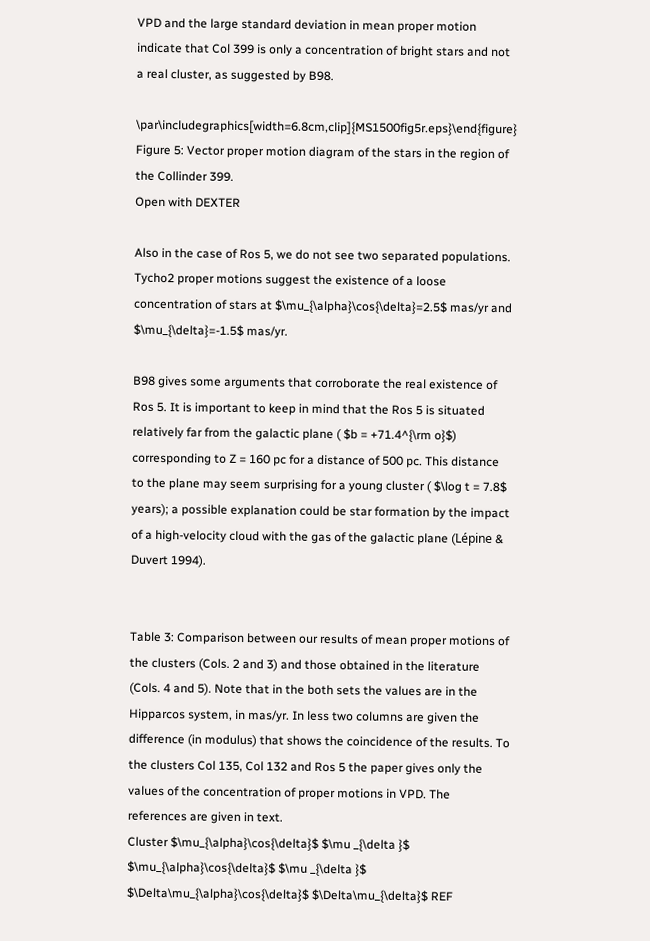VPD and the large standard deviation in mean proper motion indicate that Col 399 is only a concentration of bright stars and not a real cluster, as suggested by B98.

\par\includegraphics[width=6.8cm,clip]{MS1500fig5r.eps}\end{figure} Figure 5: Vector proper motion diagram of the stars in the region of the Collinder 399.
Open with DEXTER

Also in the case of Ros 5, we do not see two separated populations. Tycho2 proper motions suggest the existence of a loose concentration of stars at $\mu_{\alpha}\cos{\delta}=2.5$ mas/yr and $\mu_{\delta}=-1.5$ mas/yr.

B98 gives some arguments that corroborate the real existence of Ros 5. It is important to keep in mind that the Ros 5 is situated relatively far from the galactic plane ( $b = +71.4^{\rm o}$) corresponding to Z = 160 pc for a distance of 500 pc. This distance to the plane may seem surprising for a young cluster ( $\log t = 7.8$ years); a possible explanation could be star formation by the impact of a high-velocity cloud with the gas of the galactic plane (Lépine & Duvert 1994).


Table 3: Comparison between our results of mean proper motions of the clusters (Cols. 2 and 3) and those obtained in the literature (Cols. 4 and 5). Note that in the both sets the values are in the Hipparcos system, in mas/yr. In less two columns are given the difference (in modulus) that shows the coincidence of the results. To the clusters Col 135, Col 132 and Ros 5 the paper gives only the values of the concentration of proper motions in VPD. The references are given in text.
Cluster $\mu_{\alpha}\cos{\delta}$ $\mu _{\delta }$ $\mu_{\alpha}\cos{\delta}$ $\mu _{\delta }$ $\Delta\mu_{\alpha}\cos{\delta}$ $\Delta\mu_{\delta}$ REF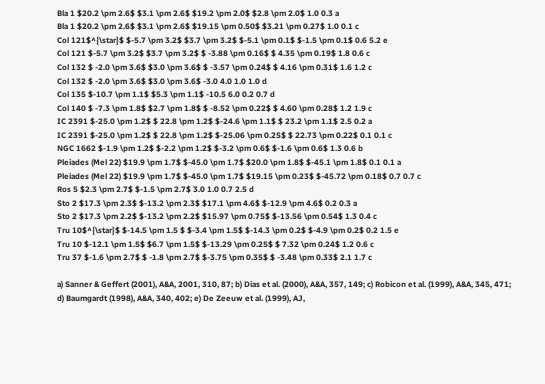Bla 1 $20.2 \pm 2.6$ $3.1 \pm 2.6$ $19.2 \pm 2.0$ $2.8 \pm 2.0$ 1.0 0.3 a
Bla 1 $20.2 \pm 2.6$ $3.1 \pm 2.6$ $19.15 \pm 0.50$ $3.21 \pm 0.27$ 1.0 0.1 c
Col 121$^{\star}$ $-5.7 \pm 3.2$ $3.7 \pm 3.2$ $-5.1 \pm 0.1$ $-1.5 \pm 0.1$ 0.6 5.2 e
Col 121 $-5.7 \pm 3.2$ $3.7 \pm 3.2$ $ -3.88 \pm 0.16$ $ 4.35 \pm 0.19$ 1.8 0.6 c
Col 132 $ -2.0 \pm 3.6$ $3.0 \pm 3.6$ $ -3.57 \pm 0.24$ $ 4.16 \pm 0.31$ 1.6 1.2 c
Col 132 $ -2.0 \pm 3.6$ $3.0 \pm 3.6$ -3.0 4.0 1.0 1.0 d
Col 135 $-10.7 \pm 1.1$ $5.3 \pm 1.1$ -10.5 6.0 0.2 0.7 d
Col 140 $ -7.3 \pm 1.8$ $2.7 \pm 1.8$ $ -8.52 \pm 0.22$ $ 4.60 \pm 0.28$ 1.2 1.9 c
IC 2391 $-25.0 \pm 1.2$ $ 22.8 \pm 1.2$ $-24.6 \pm 1.1$ $ 23.2 \pm 1.1$ 2.5 0.2 a
IC 2391 $-25.0 \pm 1.2$ $ 22.8 \pm 1.2$ $-25.06 \pm 0.25$ $ 22.73 \pm 0.22$ 0.1 0.1 c
NGC 1662 $-1.9 \pm 1.2$ $-2.2 \pm 1.2$ $-3.2 \pm 0.6$ $-1.6 \pm 0.6$ 1.3 0.6 b
Pleiades (Mel 22) $19.9 \pm 1.7$ $-45.0 \pm 1.7$ $20.0 \pm 1.8$ $-45.1 \pm 1.8$ 0.1 0.1 a
Pleiades (Mel 22) $19.9 \pm 1.7$ $-45.0 \pm 1.7$ $19.15 \pm 0.23$ $-45.72 \pm 0.18$ 0.7 0.7 c
Ros 5 $2.3 \pm 2.7$ $-1.5 \pm 2.7$ 3.0 1.0 0.7 2.5 d
Sto 2 $17.3 \pm 2.3$ $-13.2 \pm 2.3$ $17.1 \pm 4.6$ $-12.9 \pm 4.6$ 0.2 0.3 a
Sto 2 $17.3 \pm 2.2$ $-13.2 \pm 2.2$ $15.97 \pm 0.75$ $-13.56 \pm 0.54$ 1.3 0.4 c
Tru 10$^{\star}$ $-14.5 \pm 1.5 $ $-3.4 \pm 1.5$ $-14.3 \pm 0.2$ $-4.9 \pm 0.2$ 0.2 1.5 e
Tru 10 $-12.1 \pm 1.5$ $6.7 \pm 1.5$ $-13.29 \pm 0.25$ $ 7.32 \pm 0.24$ 1.2 0.6 c
Tru 37 $-1.6 \pm 2.7$ $ -1.8 \pm 2.7$ $-3.75 \pm 0.35$ $ -3.48 \pm 0.33$ 2.1 1.7 c

a) Sanner & Geffert (2001), A&A, 2001, 310, 87; b) Dias et al. (2000), A&A, 357, 149; c) Robicon et al. (1999), A&A, 345, 471;
d) Baumgardt (1998), A&A, 340, 402; e) De Zeeuw et al. (1999), AJ,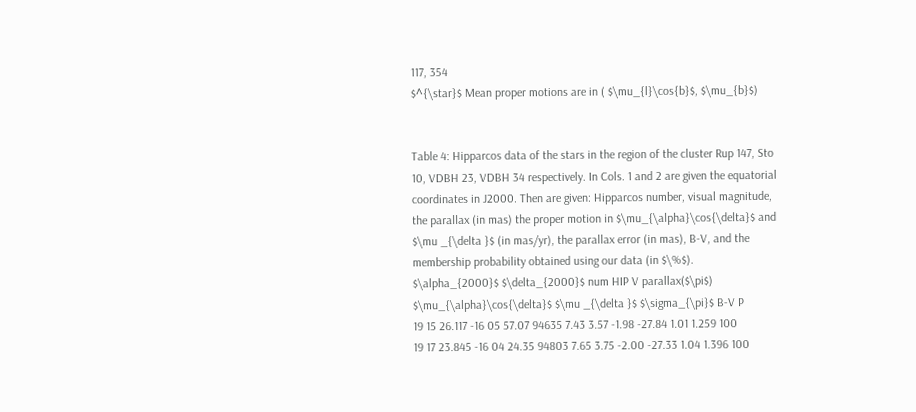117, 354
$^{\star}$ Mean proper motions are in ( $\mu_{l}\cos{b}$, $\mu_{b}$)


Table 4: Hipparcos data of the stars in the region of the cluster Rup 147, Sto 10, VDBH 23, VDBH 34 respectively. In Cols. 1 and 2 are given the equatorial coordinates in J2000. Then are given: Hipparcos number, visual magnitude, the parallax (in mas) the proper motion in $\mu_{\alpha}\cos{\delta}$ and $\mu _{\delta }$ (in mas/yr), the parallax error (in mas), B-V, and the membership probability obtained using our data (in $\%$).
$\alpha_{2000}$ $\delta_{2000}$ num HIP V parallax($\pi$) $\mu_{\alpha}\cos{\delta}$ $\mu _{\delta }$ $\sigma_{\pi}$ B-V P
19 15 26.117 -16 05 57.07 94635 7.43 3.57 -1.98 -27.84 1.01 1.259 100
19 17 23.845 -16 04 24.35 94803 7.65 3.75 -2.00 -27.33 1.04 1.396 100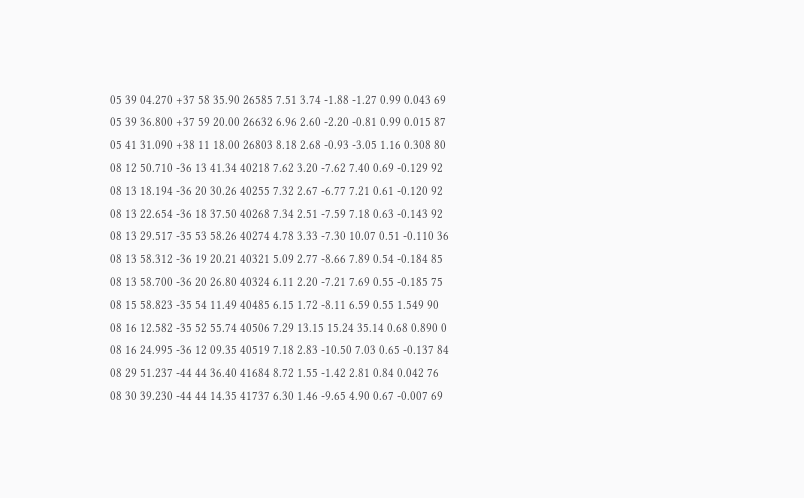05 39 04.270 +37 58 35.90 26585 7.51 3.74 -1.88 -1.27 0.99 0.043 69
05 39 36.800 +37 59 20.00 26632 6.96 2.60 -2.20 -0.81 0.99 0.015 87
05 41 31.090 +38 11 18.00 26803 8.18 2.68 -0.93 -3.05 1.16 0.308 80
08 12 50.710 -36 13 41.34 40218 7.62 3.20 -7.62 7.40 0.69 -0.129 92
08 13 18.194 -36 20 30.26 40255 7.32 2.67 -6.77 7.21 0.61 -0.120 92
08 13 22.654 -36 18 37.50 40268 7.34 2.51 -7.59 7.18 0.63 -0.143 92
08 13 29.517 -35 53 58.26 40274 4.78 3.33 -7.30 10.07 0.51 -0.110 36
08 13 58.312 -36 19 20.21 40321 5.09 2.77 -8.66 7.89 0.54 -0.184 85
08 13 58.700 -36 20 26.80 40324 6.11 2.20 -7.21 7.69 0.55 -0.185 75
08 15 58.823 -35 54 11.49 40485 6.15 1.72 -8.11 6.59 0.55 1.549 90
08 16 12.582 -35 52 55.74 40506 7.29 13.15 15.24 35.14 0.68 0.890 0
08 16 24.995 -36 12 09.35 40519 7.18 2.83 -10.50 7.03 0.65 -0.137 84
08 29 51.237 -44 44 36.40 41684 8.72 1.55 -1.42 2.81 0.84 0.042 76
08 30 39.230 -44 44 14.35 41737 6.30 1.46 -9.65 4.90 0.67 -0.007 69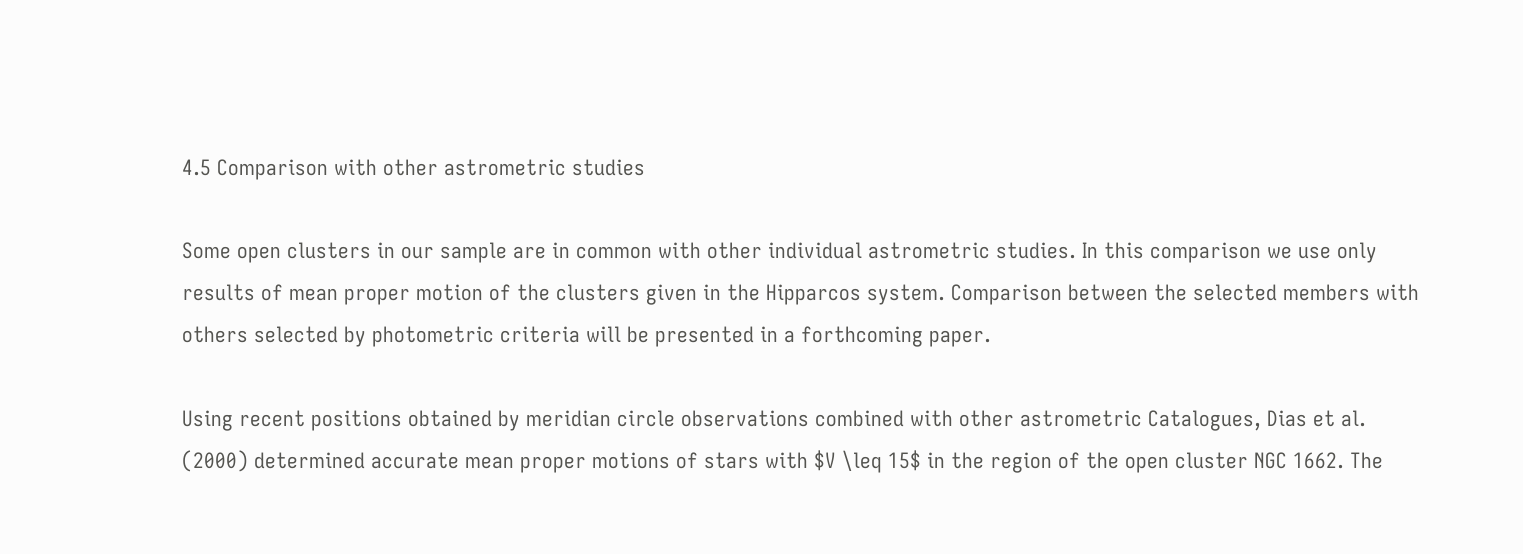4.5 Comparison with other astrometric studies

Some open clusters in our sample are in common with other individual astrometric studies. In this comparison we use only results of mean proper motion of the clusters given in the Hipparcos system. Comparison between the selected members with others selected by photometric criteria will be presented in a forthcoming paper.

Using recent positions obtained by meridian circle observations combined with other astrometric Catalogues, Dias et al. (2000) determined accurate mean proper motions of stars with $V \leq 15$ in the region of the open cluster NGC 1662. The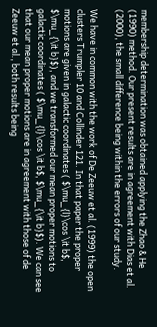membership determination was obtained applying the Zhao & He (1990) method. Our present results are in agreement with Dias et al. (2000), the small difference being within the errors of our study.

We have in common with the work of De Zeeuw et al. (1999) the open clusters Trumpler 10 and Collinder 121. In that paper the proper motions are given in galactic coordinates ( $\mu_{l}\cos \it b$, $\mu_{\it b}$), and we transformed our mean proper motions to galactic coordinates ( $\mu_{l}\cos \it b$, $\mu_{\it b}$). We can see that our mean proper motions are in agreement with those of de Zeeuw et al., both results being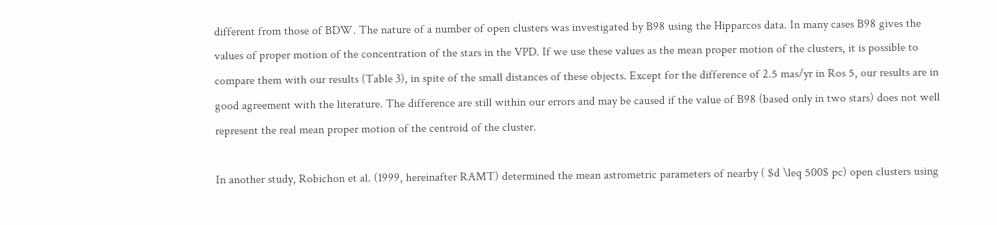different from those of BDW. The nature of a number of open clusters was investigated by B98 using the Hipparcos data. In many cases B98 gives the values of proper motion of the concentration of the stars in the VPD. If we use these values as the mean proper motion of the clusters, it is possible to compare them with our results (Table 3), in spite of the small distances of these objects. Except for the difference of 2.5 mas/yr in Ros 5, our results are in good agreement with the literature. The difference are still within our errors and may be caused if the value of B98 (based only in two stars) does not well represent the real mean proper motion of the centroid of the cluster.

In another study, Robichon et al. (1999, hereinafter RAMT) determined the mean astrometric parameters of nearby ( $d \leq 500$ pc) open clusters using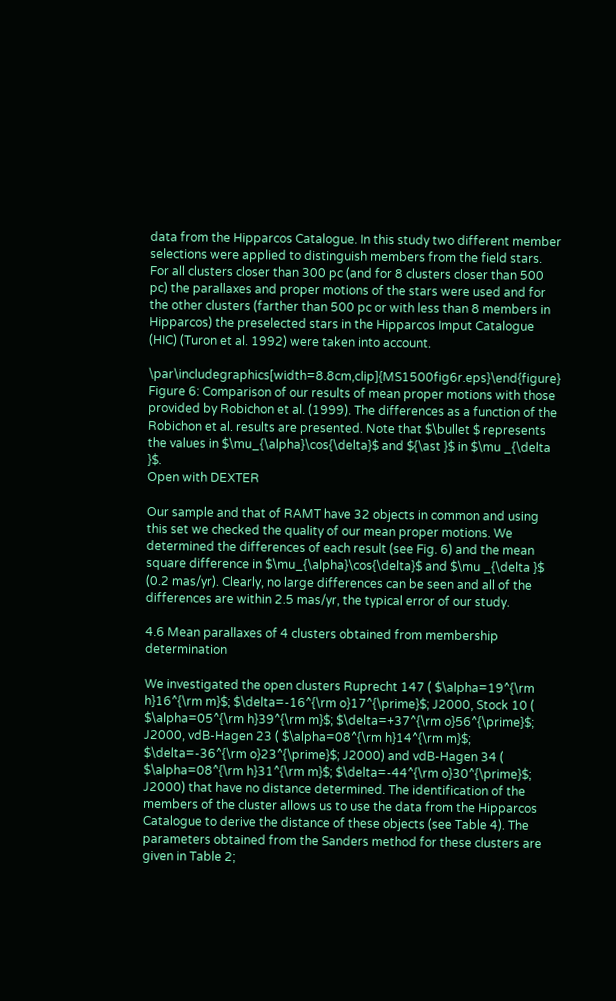data from the Hipparcos Catalogue. In this study two different member selections were applied to distinguish members from the field stars. For all clusters closer than 300 pc (and for 8 clusters closer than 500 pc) the parallaxes and proper motions of the stars were used and for the other clusters (farther than 500 pc or with less than 8 members in Hipparcos) the preselected stars in the Hipparcos Imput Catalogue (HIC) (Turon et al. 1992) were taken into account.

\par\includegraphics[width=8.8cm,clip]{MS1500fig6r.eps}\end{figure} Figure 6: Comparison of our results of mean proper motions with those provided by Robichon et al. (1999). The differences as a function of the Robichon et al. results are presented. Note that $\bullet $ represents the values in $\mu_{\alpha}\cos{\delta}$ and ${\ast }$ in $\mu _{\delta }$.
Open with DEXTER

Our sample and that of RAMT have 32 objects in common and using this set we checked the quality of our mean proper motions. We determined the differences of each result (see Fig. 6) and the mean square difference in $\mu_{\alpha}\cos{\delta}$ and $\mu _{\delta }$ (0.2 mas/yr). Clearly, no large differences can be seen and all of the differences are within 2.5 mas/yr, the typical error of our study.

4.6 Mean parallaxes of 4 clusters obtained from membership determination

We investigated the open clusters Ruprecht 147 ( $\alpha=19^{\rm h}16^{\rm m}$; $\delta=-16^{\rm o}17^{\prime}$; J2000, Stock 10 ( $\alpha=05^{\rm h}39^{\rm m}$; $\delta=+37^{\rm o}56^{\prime}$; J2000, vdB-Hagen 23 ( $\alpha=08^{\rm h}14^{\rm m}$; $\delta=-36^{\rm o}23^{\prime}$; J2000) and vdB-Hagen 34 ( $\alpha=08^{\rm h}31^{\rm m}$; $\delta=-44^{\rm o}30^{\prime}$; J2000) that have no distance determined. The identification of the members of the cluster allows us to use the data from the Hipparcos Catalogue to derive the distance of these objects (see Table 4). The parameters obtained from the Sanders method for these clusters are given in Table 2;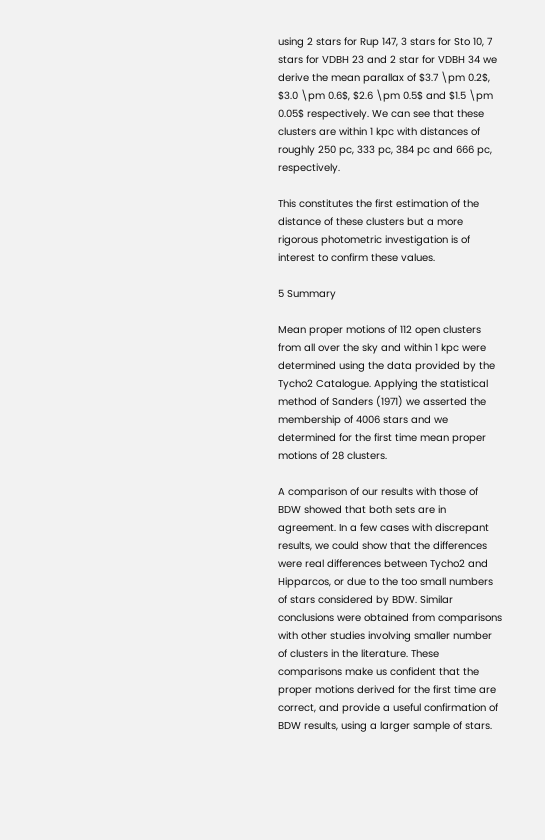using 2 stars for Rup 147, 3 stars for Sto 10, 7 stars for VDBH 23 and 2 star for VDBH 34 we derive the mean parallax of $3.7 \pm 0.2$, $3.0 \pm 0.6$, $2.6 \pm 0.5$ and $1.5 \pm 0.05$ respectively. We can see that these clusters are within 1 kpc with distances of roughly 250 pc, 333 pc, 384 pc and 666 pc, respectively.

This constitutes the first estimation of the distance of these clusters but a more rigorous photometric investigation is of interest to confirm these values.

5 Summary

Mean proper motions of 112 open clusters from all over the sky and within 1 kpc were determined using the data provided by the Tycho2 Catalogue. Applying the statistical method of Sanders (1971) we asserted the membership of 4006 stars and we determined for the first time mean proper motions of 28 clusters.

A comparison of our results with those of BDW showed that both sets are in agreement. In a few cases with discrepant results, we could show that the differences were real differences between Tycho2 and Hipparcos, or due to the too small numbers of stars considered by BDW. Similar conclusions were obtained from comparisons with other studies involving smaller number of clusters in the literature. These comparisons make us confident that the proper motions derived for the first time are correct, and provide a useful confirmation of BDW results, using a larger sample of stars.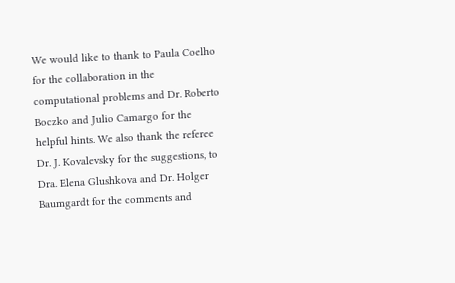We would like to thank to Paula Coelho for the collaboration in the computational problems and Dr. Roberto Boczko and Julio Camargo for the helpful hints. We also thank the referee Dr. J. Kovalevsky for the suggestions, to Dra. Elena Glushkova and Dr. Holger Baumgardt for the comments and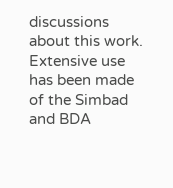discussions about this work. Extensive use has been made of the Simbad and BDA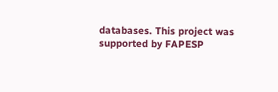databases. This project was supported by FAPESP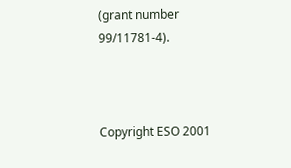(grant number 99/11781-4).



Copyright ESO 2001